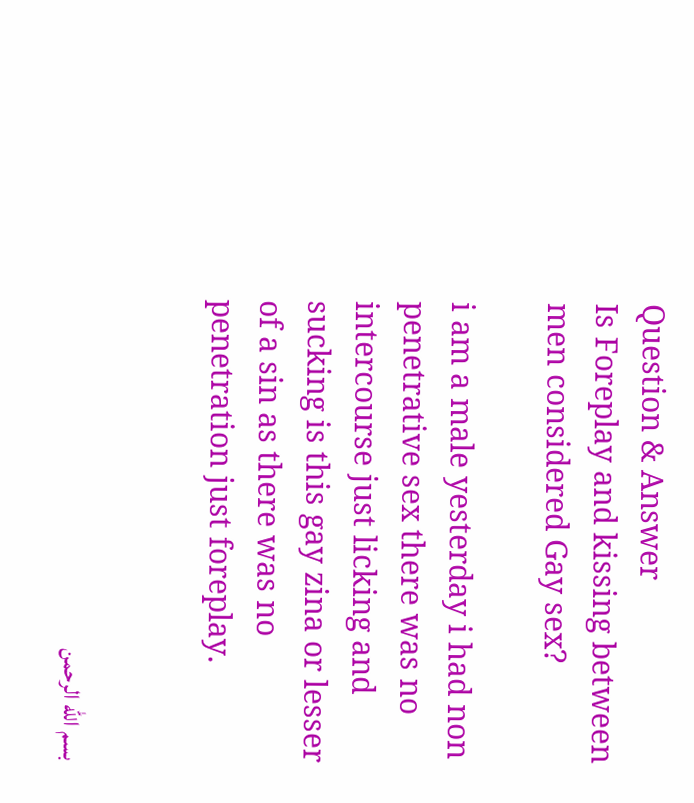Question & Answer
Is Foreplay and kissing between men considered Gay sex?

i am a male yesterday i had non penetrative sex there was no intercourse just licking and sucking is this gay zina or lesser of a sin as there was no penetration just foreplay.


بسم الله الرحمن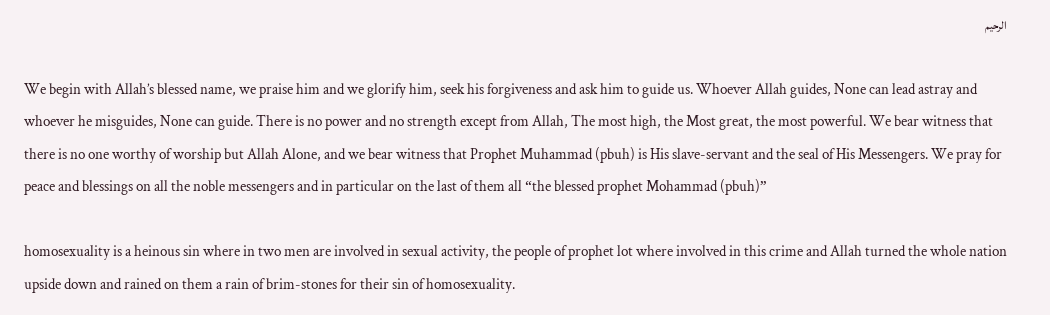الرحيم

We begin with Allah’s blessed name, we praise him and we glorify him, seek his forgiveness and ask him to guide us. Whoever Allah guides, None can lead astray and whoever he misguides, None can guide. There is no power and no strength except from Allah, The most high, the Most great, the most powerful. We bear witness that there is no one worthy of worship but Allah Alone, and we bear witness that Prophet Muhammad (pbuh) is His slave-servant and the seal of His Messengers. We pray for peace and blessings on all the noble messengers and in particular on the last of them all “the blessed prophet Mohammad (pbuh)”

homosexuality is a heinous sin where in two men are involved in sexual activity, the people of prophet lot where involved in this crime and Allah turned the whole nation upside down and rained on them a rain of brim-stones for their sin of homosexuality.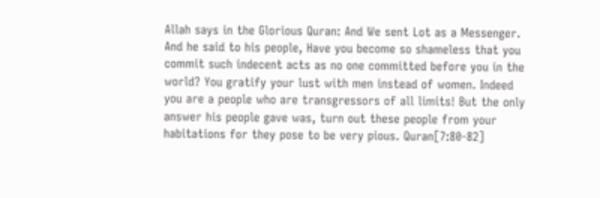Allah says in the Glorious Quran: And We sent Lot as a Messenger. And he said to his people, Have you become so shameless that you commit such indecent acts as no one committed before you in the world? You gratify your lust with men instead of women. Indeed you are a people who are transgressors of all limits! But the only answer his people gave was, turn out these people from your habitations for they pose to be very pious. Quran[7:80-82]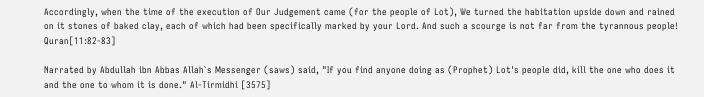Accordingly, when the time of the execution of Our Judgement came (for the people of Lot), We turned the habitation upside down and rained on it stones of baked clay, each of which had been specifically marked by your Lord. And such a scourge is not far from the tyrannous people! Quran[11:82-83]

Narrated by Abdullah ibn Abbas Allah`s Messenger (saws) said, "If you find anyone doing as (Prophet) Lot's people did, kill the one who does it and the one to whom it is done." Al-Tirmidhi [3575]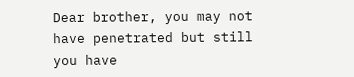Dear brother, you may not have penetrated but still you have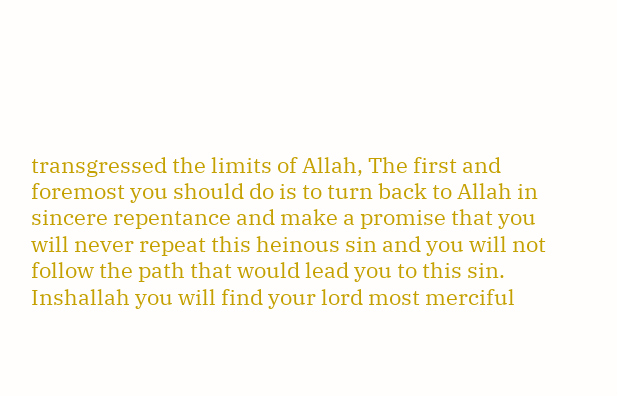transgressed the limits of Allah, The first and foremost you should do is to turn back to Allah in sincere repentance and make a promise that you will never repeat this heinous sin and you will not follow the path that would lead you to this sin. Inshallah you will find your lord most merciful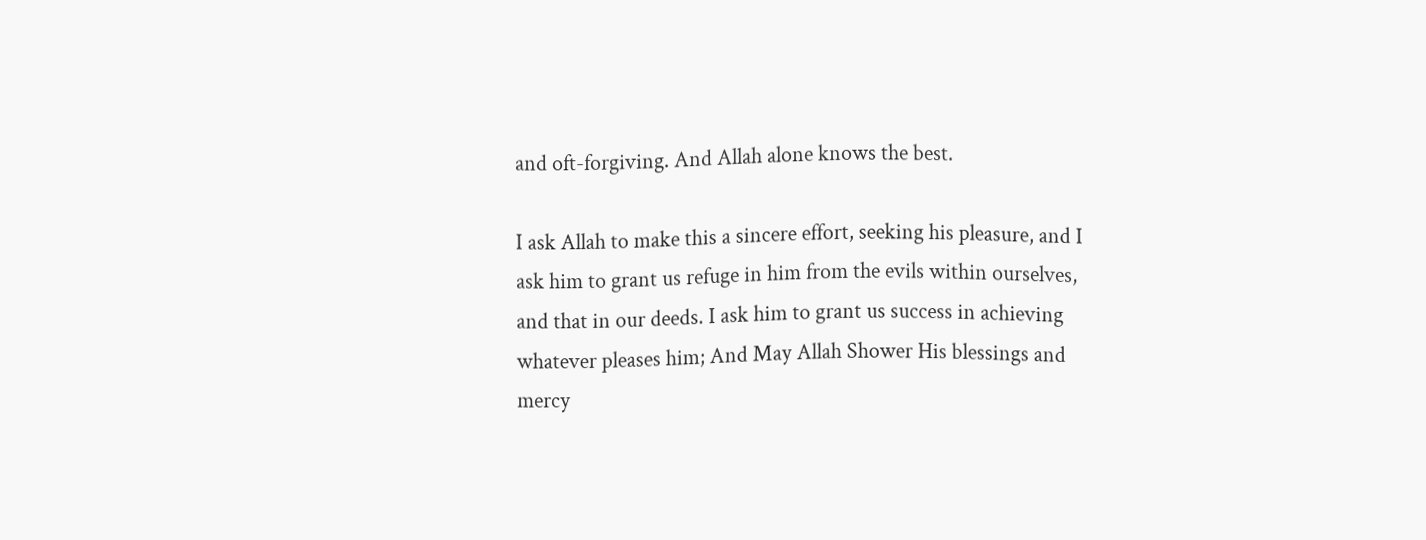and oft-forgiving. And Allah alone knows the best.

I ask Allah to make this a sincere effort, seeking his pleasure, and I ask him to grant us refuge in him from the evils within ourselves, and that in our deeds. I ask him to grant us success in achieving whatever pleases him; And May Allah Shower His blessings and mercy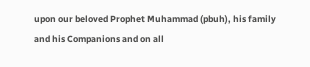upon our beloved Prophet Muhammad (pbuh), his family and his Companions and on all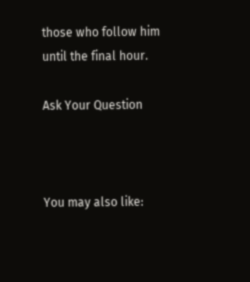those who follow him until the final hour.

Ask Your Question



You may also like: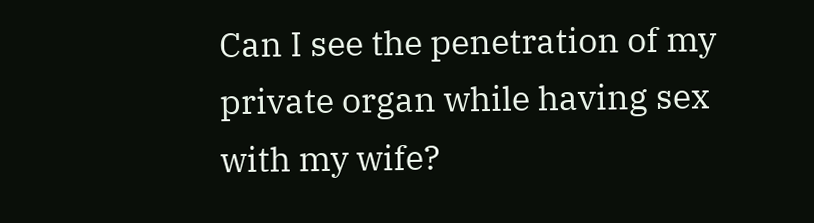Can I see the penetration of my private organ while having sex with my wife?